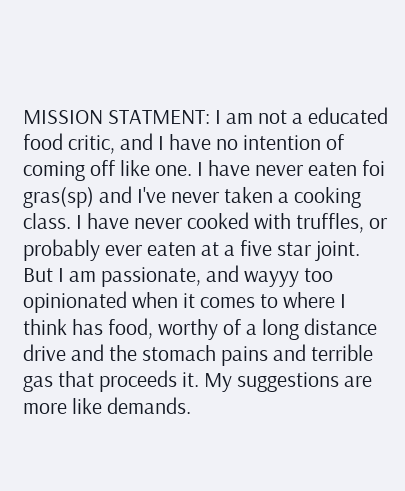MISSION STATMENT: I am not a educated food critic, and I have no intention of coming off like one. I have never eaten foi gras(sp) and I've never taken a cooking class. I have never cooked with truffles, or probably ever eaten at a five star joint. But I am passionate, and wayyy too opinionated when it comes to where I think has food, worthy of a long distance drive and the stomach pains and terrible gas that proceeds it. My suggestions are more like demands.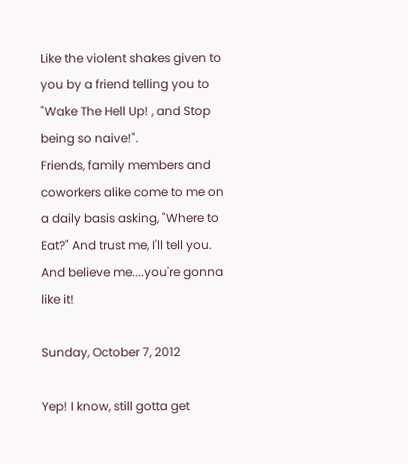Like the violent shakes given to you by a friend telling you to "Wake The Hell Up! , and Stop being so naive!".
Friends, family members and coworkers alike come to me on a daily basis asking, "Where to Eat?" And trust me, I'll tell you. And believe me....you're gonna like it!

Sunday, October 7, 2012

Yep! I know, still gotta get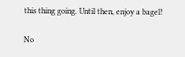this thing going. Until then, enjoy a bagel!

No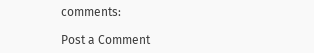comments:

Post a Comment